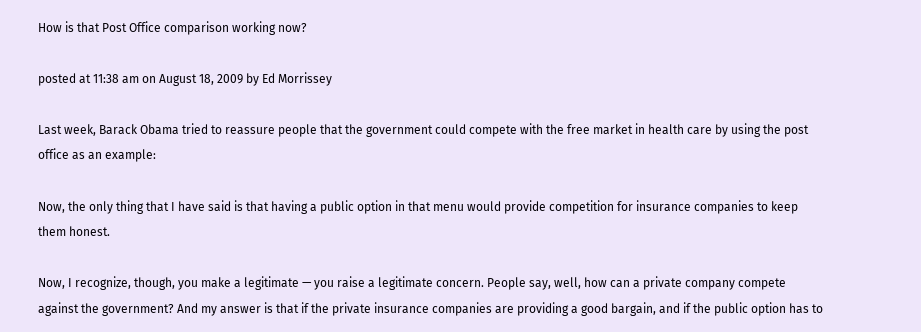How is that Post Office comparison working now?

posted at 11:38 am on August 18, 2009 by Ed Morrissey

Last week, Barack Obama tried to reassure people that the government could compete with the free market in health care by using the post office as an example:

Now, the only thing that I have said is that having a public option in that menu would provide competition for insurance companies to keep them honest.

Now, I recognize, though, you make a legitimate — you raise a legitimate concern. People say, well, how can a private company compete against the government? And my answer is that if the private insurance companies are providing a good bargain, and if the public option has to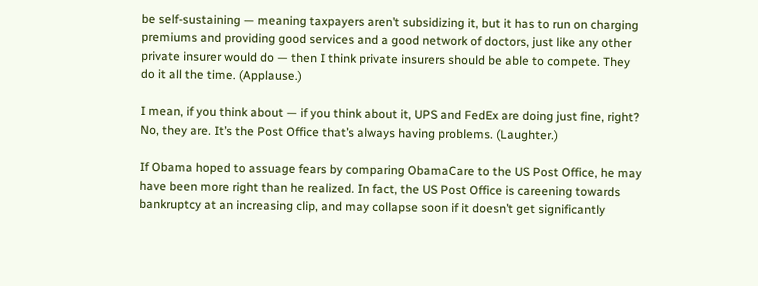be self-sustaining — meaning taxpayers aren’t subsidizing it, but it has to run on charging premiums and providing good services and a good network of doctors, just like any other private insurer would do — then I think private insurers should be able to compete. They do it all the time. (Applause.)

I mean, if you think about — if you think about it, UPS and FedEx are doing just fine, right? No, they are. It’s the Post Office that’s always having problems. (Laughter.)

If Obama hoped to assuage fears by comparing ObamaCare to the US Post Office, he may have been more right than he realized. In fact, the US Post Office is careening towards bankruptcy at an increasing clip, and may collapse soon if it doesn’t get significantly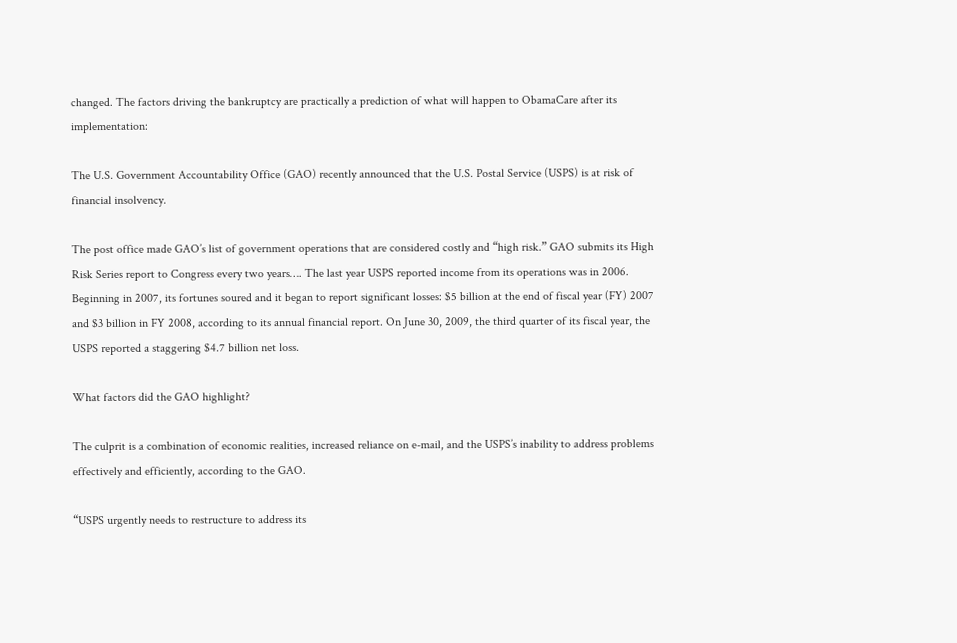changed. The factors driving the bankruptcy are practically a prediction of what will happen to ObamaCare after its implementation:

The U.S. Government Accountability Office (GAO) recently announced that the U.S. Postal Service (USPS) is at risk of financial insolvency.

The post office made GAO’s list of government operations that are considered costly and “high risk.” GAO submits its High Risk Series report to Congress every two years…. The last year USPS reported income from its operations was in 2006. Beginning in 2007, its fortunes soured and it began to report significant losses: $5 billion at the end of fiscal year (FY) 2007 and $3 billion in FY 2008, according to its annual financial report. On June 30, 2009, the third quarter of its fiscal year, the USPS reported a staggering $4.7 billion net loss.

What factors did the GAO highlight?

The culprit is a combination of economic realities, increased reliance on e-mail, and the USPS’s inability to address problems effectively and efficiently, according to the GAO.

“USPS urgently needs to restructure to address its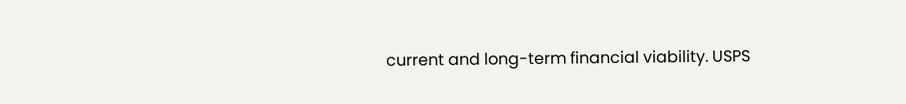current and long-term financial viability. USPS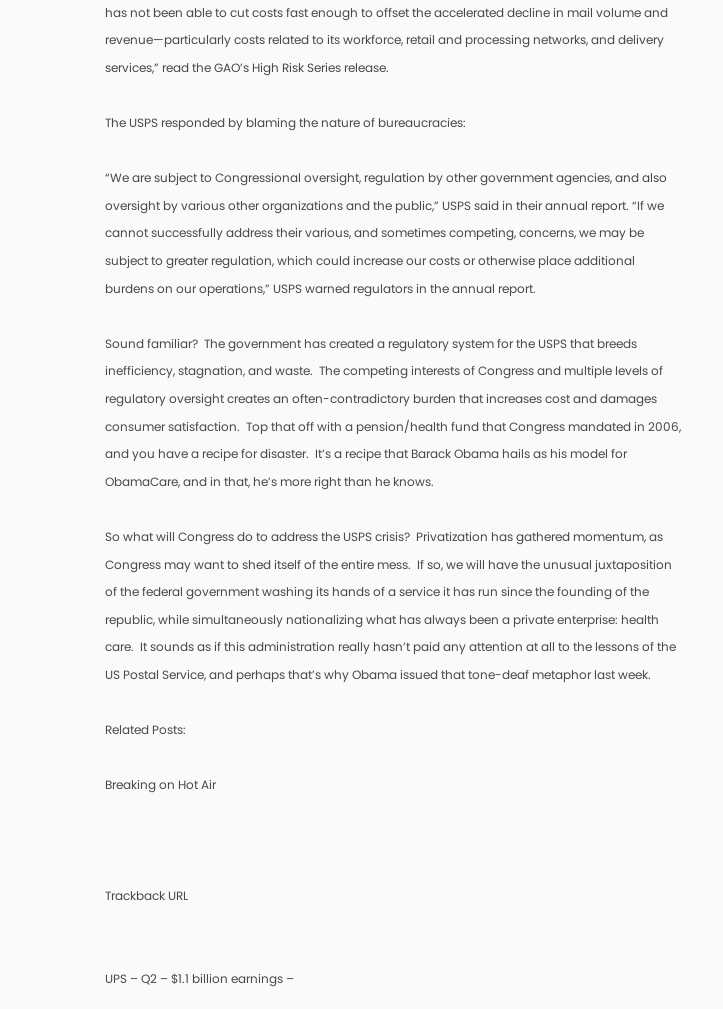has not been able to cut costs fast enough to offset the accelerated decline in mail volume and revenue—particularly costs related to its workforce, retail and processing networks, and delivery services,” read the GAO’s High Risk Series release.

The USPS responded by blaming the nature of bureaucracies:

“We are subject to Congressional oversight, regulation by other government agencies, and also oversight by various other organizations and the public,” USPS said in their annual report. “If we cannot successfully address their various, and sometimes competing, concerns, we may be subject to greater regulation, which could increase our costs or otherwise place additional burdens on our operations,” USPS warned regulators in the annual report.

Sound familiar?  The government has created a regulatory system for the USPS that breeds inefficiency, stagnation, and waste.  The competing interests of Congress and multiple levels of regulatory oversight creates an often-contradictory burden that increases cost and damages consumer satisfaction.  Top that off with a pension/health fund that Congress mandated in 2006, and you have a recipe for disaster.  It’s a recipe that Barack Obama hails as his model for ObamaCare, and in that, he’s more right than he knows.

So what will Congress do to address the USPS crisis?  Privatization has gathered momentum, as Congress may want to shed itself of the entire mess.  If so, we will have the unusual juxtaposition of the federal government washing its hands of a service it has run since the founding of the republic, while simultaneously nationalizing what has always been a private enterprise: health care.  It sounds as if this administration really hasn’t paid any attention at all to the lessons of the US Postal Service, and perhaps that’s why Obama issued that tone-deaf metaphor last week.

Related Posts:

Breaking on Hot Air



Trackback URL


UPS – Q2 – $1.1 billion earnings –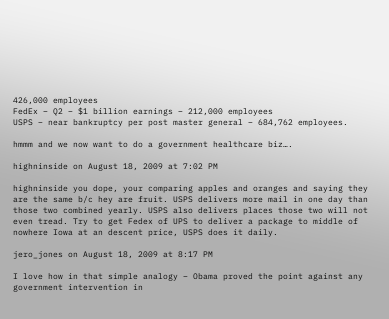426,000 employees
FedEx – Q2 – $1 billion earnings – 212,000 employees
USPS – near bankruptcy per post master general – 684,762 employees.

hmmm and we now want to do a government healthcare biz….

highninside on August 18, 2009 at 7:02 PM

highninside you dope, your comparing apples and oranges and saying they are the same b/c hey are fruit. USPS delivers more mail in one day than those two combined yearly. USPS also delivers places those two will not even tread. Try to get Fedex of UPS to deliver a package to middle of nowhere Iowa at an descent price, USPS does it daily.

jero_jones on August 18, 2009 at 8:17 PM

I love how in that simple analogy – Obama proved the point against any government intervention in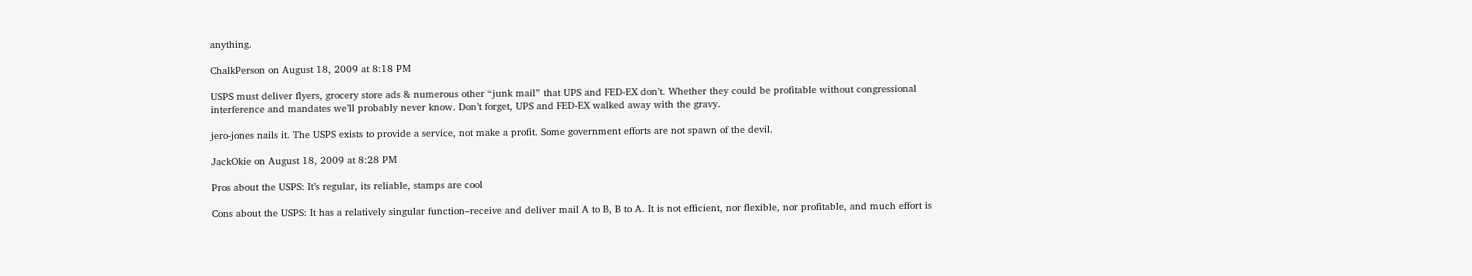anything.

ChalkPerson on August 18, 2009 at 8:18 PM

USPS must deliver flyers, grocery store ads & numerous other “junk mail” that UPS and FED-EX don’t. Whether they could be profitable without congressional interference and mandates we’ll probably never know. Don’t forget, UPS and FED-EX walked away with the gravy.

jero-jones nails it. The USPS exists to provide a service, not make a profit. Some government efforts are not spawn of the devil.

JackOkie on August 18, 2009 at 8:28 PM

Pros about the USPS: It’s regular, its reliable, stamps are cool

Cons about the USPS: It has a relatively singular function–receive and deliver mail A to B, B to A. It is not efficient, nor flexible, nor profitable, and much effort is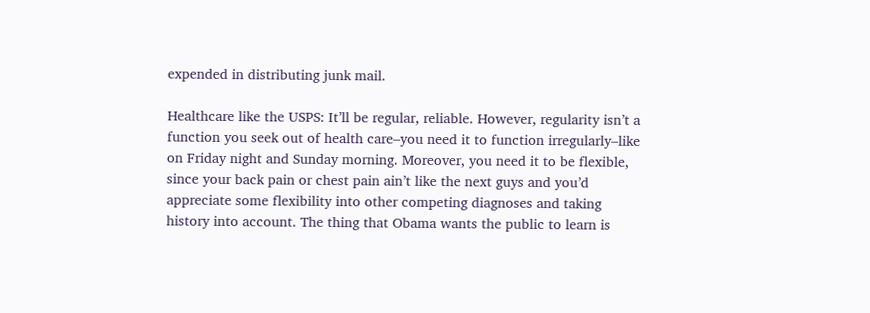expended in distributing junk mail.

Healthcare like the USPS: It’ll be regular, reliable. However, regularity isn’t a function you seek out of health care–you need it to function irregularly–like on Friday night and Sunday morning. Moreover, you need it to be flexible, since your back pain or chest pain ain’t like the next guys and you’d appreciate some flexibility into other competing diagnoses and taking history into account. The thing that Obama wants the public to learn is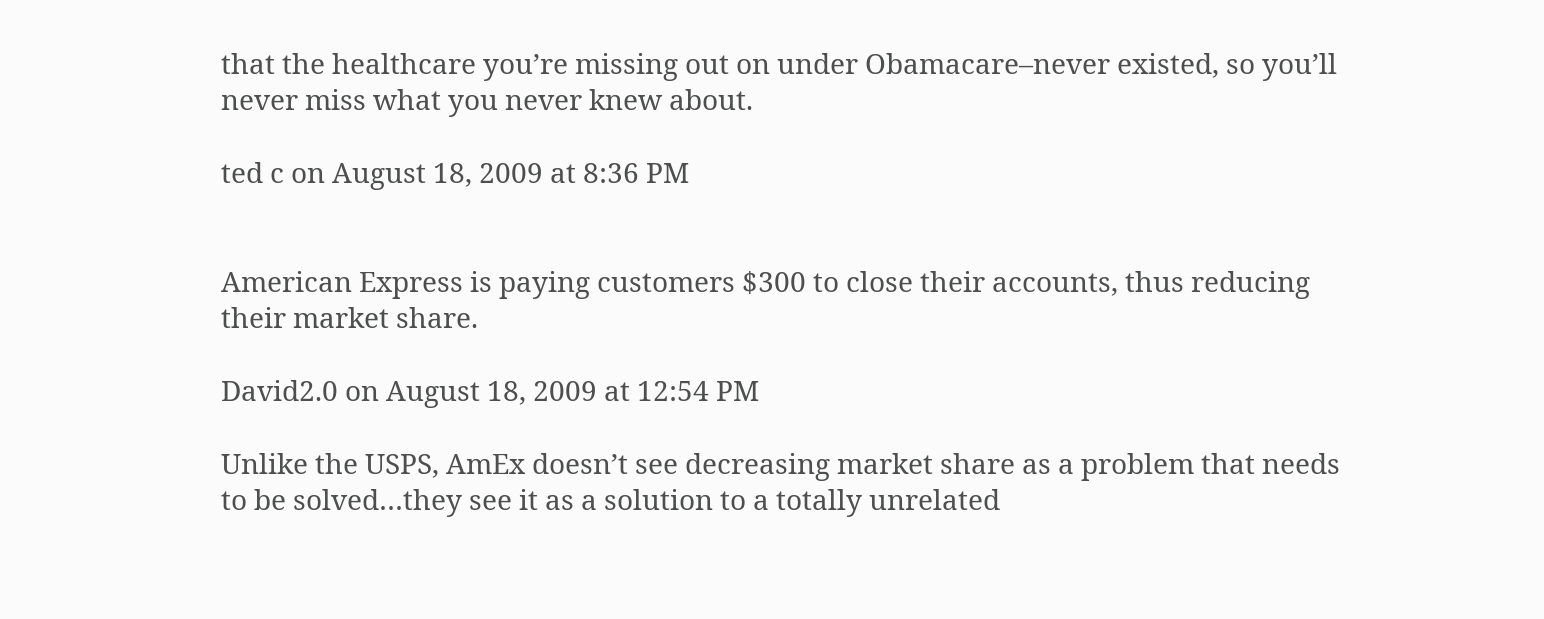that the healthcare you’re missing out on under Obamacare–never existed, so you’ll never miss what you never knew about.

ted c on August 18, 2009 at 8:36 PM


American Express is paying customers $300 to close their accounts, thus reducing their market share.

David2.0 on August 18, 2009 at 12:54 PM

Unlike the USPS, AmEx doesn’t see decreasing market share as a problem that needs to be solved…they see it as a solution to a totally unrelated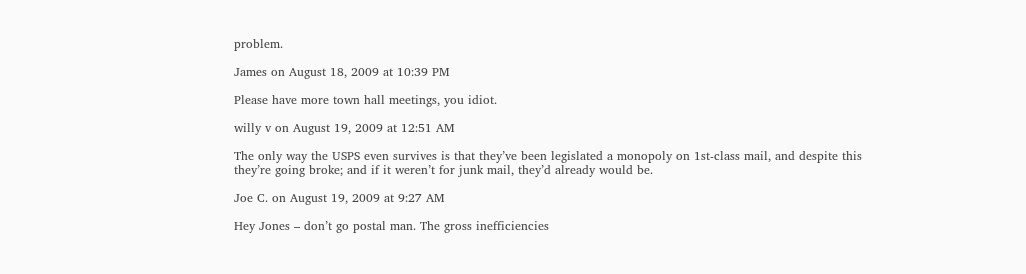problem.

James on August 18, 2009 at 10:39 PM

Please have more town hall meetings, you idiot.

willy v on August 19, 2009 at 12:51 AM

The only way the USPS even survives is that they’ve been legislated a monopoly on 1st-class mail, and despite this they’re going broke; and if it weren’t for junk mail, they’d already would be.

Joe C. on August 19, 2009 at 9:27 AM

Hey Jones – don’t go postal man. The gross inefficiencies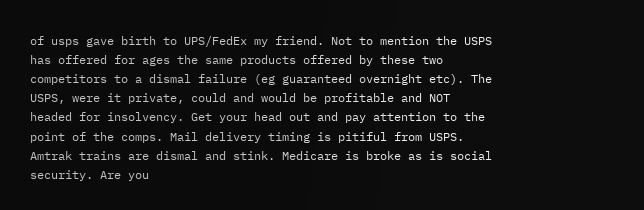of usps gave birth to UPS/FedEx my friend. Not to mention the USPS has offered for ages the same products offered by these two competitors to a dismal failure (eg guaranteed overnight etc). The USPS, were it private, could and would be profitable and NOT headed for insolvency. Get your head out and pay attention to the point of the comps. Mail delivery timing is pitiful from USPS. Amtrak trains are dismal and stink. Medicare is broke as is social security. Are you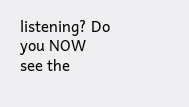listening? Do you NOW see the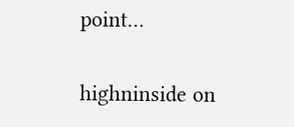point…

highninside on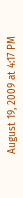August 19, 2009 at 4:17 PM